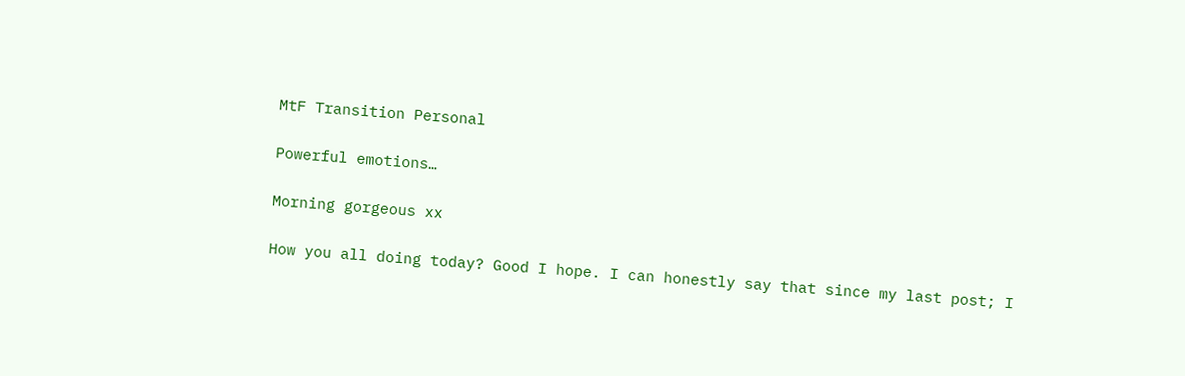MtF Transition Personal

Powerful emotions…

Morning gorgeous xx

How you all doing today? Good I hope. I can honestly say that since my last post; I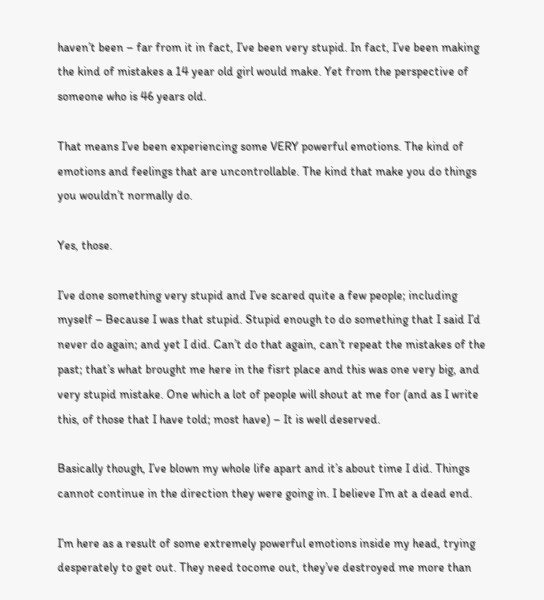haven’t been – far from it in fact, I’ve been very stupid. In fact, I’ve been making the kind of mistakes a 14 year old girl would make. Yet from the perspective of someone who is 46 years old.

That means I’ve been experiencing some VERY powerful emotions. The kind of emotions and feelings that are uncontrollable. The kind that make you do things you wouldn’t normally do.

Yes, those.

I’ve done something very stupid and I’ve scared quite a few people; including myself – Because I was that stupid. Stupid enough to do something that I said I’d never do again; and yet I did. Can’t do that again, can’t repeat the mistakes of the past; that’s what brought me here in the fisrt place and this was one very big, and very stupid mistake. One which a lot of people will shout at me for (and as I write this, of those that I have told; most have) – It is well deserved.

Basically though, I’ve blown my whole life apart and it’s about time I did. Things cannot continue in the direction they were going in. I believe I’m at a dead end.

I’m here as a result of some extremely powerful emotions inside my head, trying desperately to get out. They need tocome out, they’ve destroyed me more than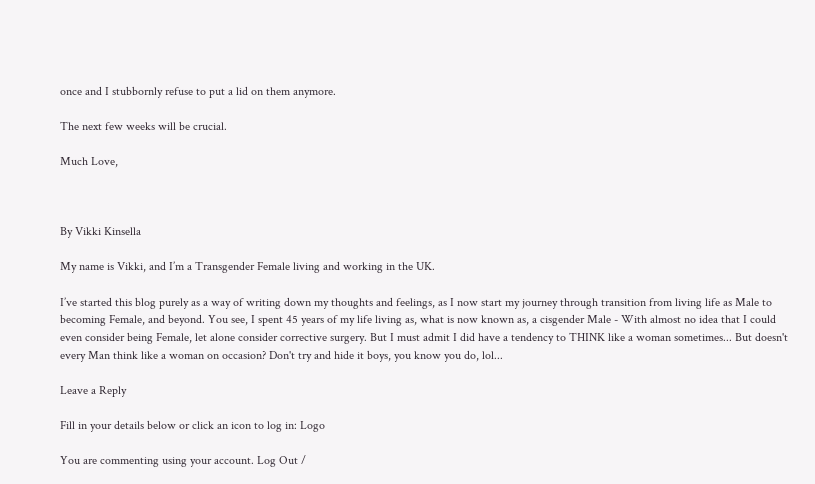once and I stubbornly refuse to put a lid on them anymore.

The next few weeks will be crucial.

Much Love,



By Vikki Kinsella

My name is Vikki, and I’m a Transgender Female living and working in the UK.

I’ve started this blog purely as a way of writing down my thoughts and feelings, as I now start my journey through transition from living life as Male to becoming Female, and beyond. You see, I spent 45 years of my life living as, what is now known as, a cisgender Male - With almost no idea that I could even consider being Female, let alone consider corrective surgery. But I must admit I did have a tendency to THINK like a woman sometimes... But doesn't every Man think like a woman on occasion? Don't try and hide it boys, you know you do, lol...

Leave a Reply

Fill in your details below or click an icon to log in: Logo

You are commenting using your account. Log Out /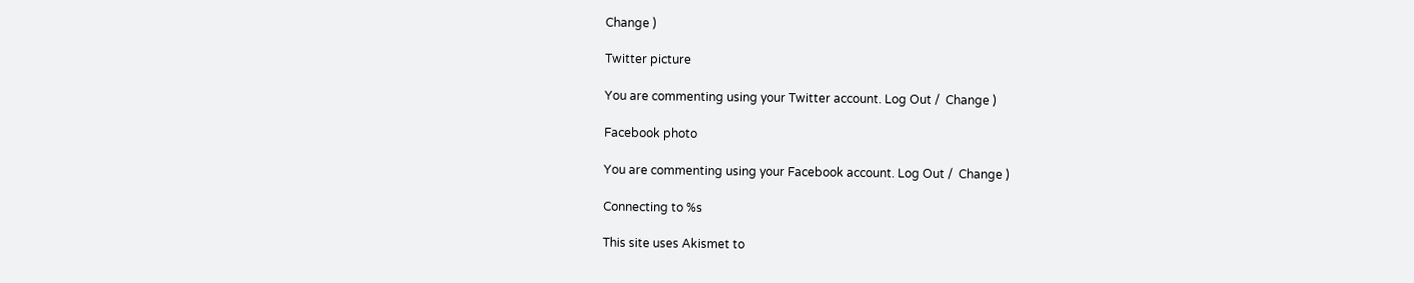Change )

Twitter picture

You are commenting using your Twitter account. Log Out /  Change )

Facebook photo

You are commenting using your Facebook account. Log Out /  Change )

Connecting to %s

This site uses Akismet to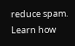reduce spam. Learn how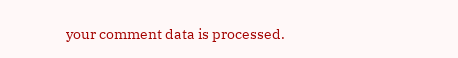your comment data is processed.